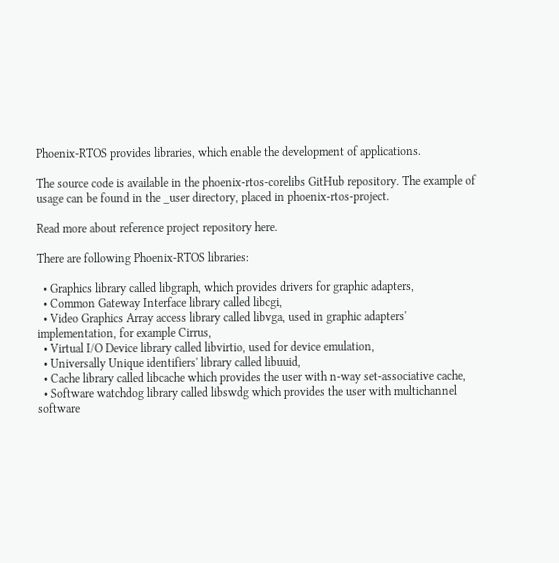Phoenix-RTOS provides libraries, which enable the development of applications.

The source code is available in the phoenix-rtos-corelibs GitHub repository. The example of usage can be found in the _user directory, placed in phoenix-rtos-project.

Read more about reference project repository here.

There are following Phoenix-RTOS libraries:

  • Graphics library called libgraph, which provides drivers for graphic adapters,
  • Common Gateway Interface library called libcgi,
  • Video Graphics Array access library called libvga, used in graphic adapters' implementation, for example Cirrus,
  • Virtual I/O Device library called libvirtio, used for device emulation,
  • Universally Unique identifiers' library called libuuid,
  • Cache library called libcache which provides the user with n-way set-associative cache,
  • Software watchdog library called libswdg which provides the user with multichannel software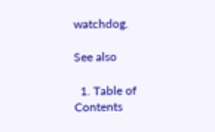watchdog.

See also

  1. Table of Contents